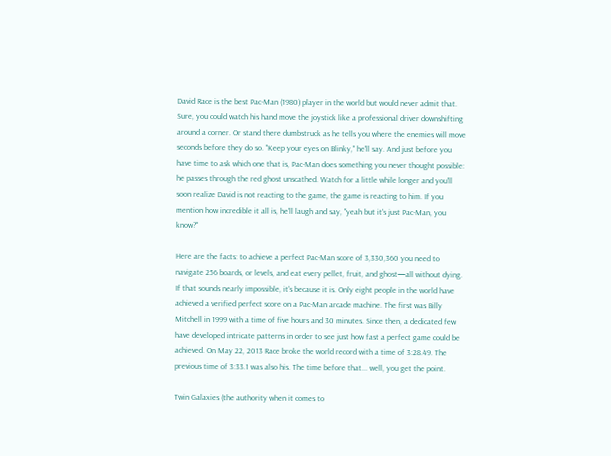David Race is the best Pac-Man (1980) player in the world but would never admit that. Sure, you could watch his hand move the joystick like a professional driver downshifting around a corner. Or stand there dumbstruck as he tells you where the enemies will move seconds before they do so. "Keep your eyes on Blinky," he'll say. And just before you have time to ask which one that is, Pac-Man does something you never thought possible: he passes through the red ghost unscathed. Watch for a little while longer and you'll soon realize David is not reacting to the game, the game is reacting to him. If you mention how incredible it all is, he'll laugh and say, "yeah but it's just Pac-Man, you know?"

Here are the facts: to achieve a perfect Pac-Man score of 3,330,360 you need to navigate 256 boards, or levels, and eat every pellet, fruit, and ghost—all without dying. If that sounds nearly impossible, it's because it is. Only eight people in the world have achieved a verified perfect score on a Pac-Man arcade machine. The first was Billy Mitchell in 1999 with a time of five hours and 30 minutes. Since then, a dedicated few have developed intricate patterns in order to see just how fast a perfect game could be achieved. On May 22, 2013 Race broke the world record with a time of 3:28.49. The previous time of 3:33.1 was also his. The time before that... well, you get the point.

Twin Galaxies (the authority when it comes to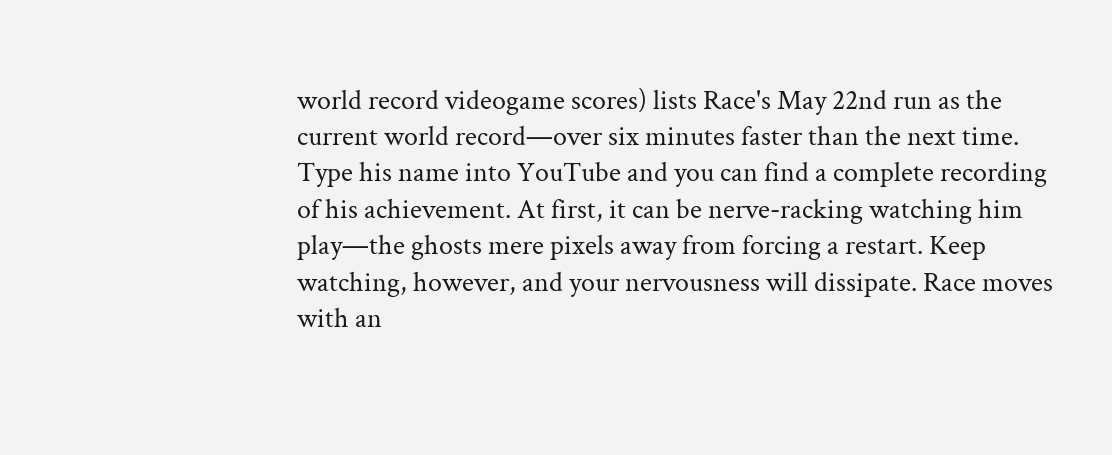world record videogame scores) lists Race's May 22nd run as the current world record—over six minutes faster than the next time. Type his name into YouTube and you can find a complete recording of his achievement. At first, it can be nerve-racking watching him play—the ghosts mere pixels away from forcing a restart. Keep watching, however, and your nervousness will dissipate. Race moves with an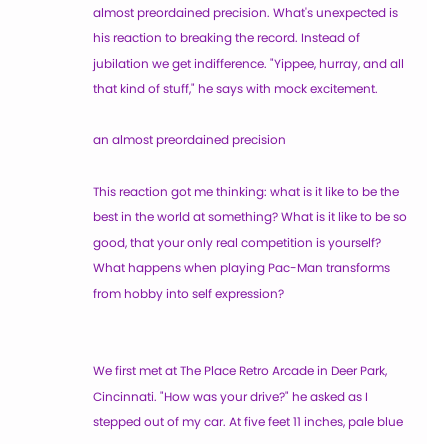almost preordained precision. What's unexpected is his reaction to breaking the record. Instead of jubilation we get indifference. "Yippee, hurray, and all that kind of stuff," he says with mock excitement.

an almost preordained precision

This reaction got me thinking: what is it like to be the best in the world at something? What is it like to be so good, that your only real competition is yourself? What happens when playing Pac-Man transforms from hobby into self expression?


We first met at The Place Retro Arcade in Deer Park, Cincinnati. "How was your drive?" he asked as I stepped out of my car. At five feet 11 inches, pale blue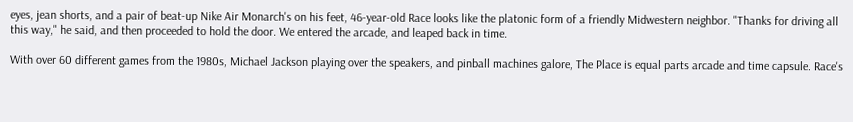eyes, jean shorts, and a pair of beat-up Nike Air Monarch's on his feet, 46-year-old Race looks like the platonic form of a friendly Midwestern neighbor. "Thanks for driving all this way," he said, and then proceeded to hold the door. We entered the arcade, and leaped back in time.

With over 60 different games from the 1980s, Michael Jackson playing over the speakers, and pinball machines galore, The Place is equal parts arcade and time capsule. Race's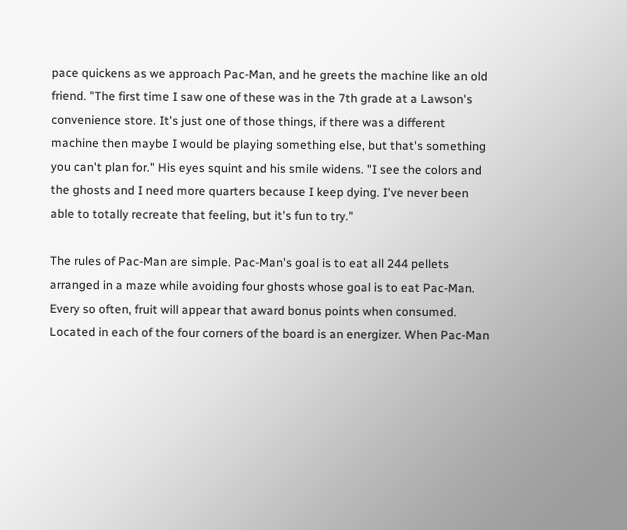pace quickens as we approach Pac-Man, and he greets the machine like an old friend. "The first time I saw one of these was in the 7th grade at a Lawson's convenience store. It's just one of those things, if there was a different machine then maybe I would be playing something else, but that's something you can't plan for." His eyes squint and his smile widens. "I see the colors and the ghosts and I need more quarters because I keep dying. I've never been able to totally recreate that feeling, but it's fun to try."

The rules of Pac-Man are simple. Pac-Man's goal is to eat all 244 pellets arranged in a maze while avoiding four ghosts whose goal is to eat Pac-Man. Every so often, fruit will appear that award bonus points when consumed. Located in each of the four corners of the board is an energizer. When Pac-Man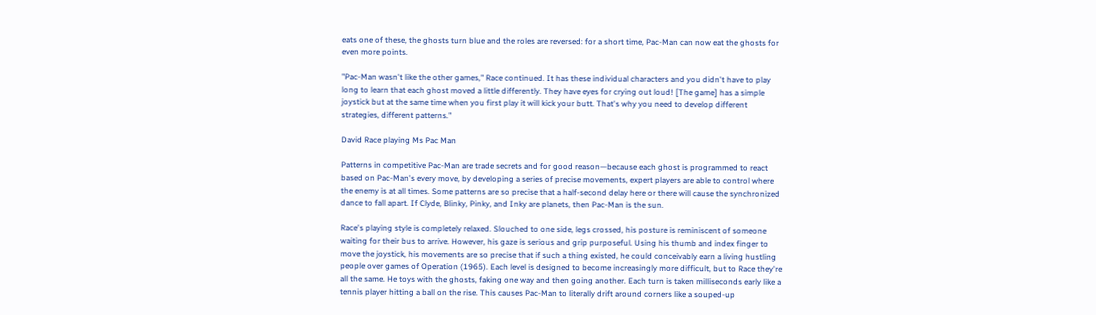eats one of these, the ghosts turn blue and the roles are reversed: for a short time, Pac-Man can now eat the ghosts for even more points.

"Pac-Man wasn't like the other games," Race continued. It has these individual characters and you didn't have to play long to learn that each ghost moved a little differently. They have eyes for crying out loud! [The game] has a simple joystick but at the same time when you first play it will kick your butt. That's why you need to develop different strategies, different patterns."

David Race playing Ms Pac Man

Patterns in competitive Pac-Man are trade secrets and for good reason—because each ghost is programmed to react based on Pac-Man's every move, by developing a series of precise movements, expert players are able to control where the enemy is at all times. Some patterns are so precise that a half-second delay here or there will cause the synchronized dance to fall apart. If Clyde, Blinky, Pinky, and Inky are planets, then Pac-Man is the sun.

Race's playing style is completely relaxed. Slouched to one side, legs crossed, his posture is reminiscent of someone waiting for their bus to arrive. However, his gaze is serious and grip purposeful. Using his thumb and index finger to move the joystick, his movements are so precise that if such a thing existed, he could conceivably earn a living hustling people over games of Operation (1965). Each level is designed to become increasingly more difficult, but to Race they're all the same. He toys with the ghosts, faking one way and then going another. Each turn is taken milliseconds early like a tennis player hitting a ball on the rise. This causes Pac-Man to literally drift around corners like a souped-up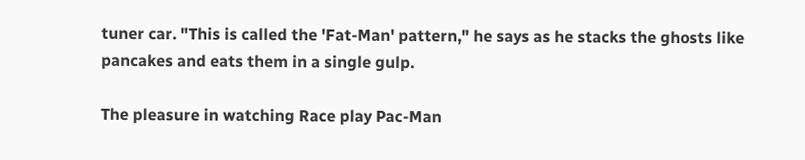tuner car. "This is called the 'Fat-Man' pattern," he says as he stacks the ghosts like pancakes and eats them in a single gulp.

The pleasure in watching Race play Pac-Man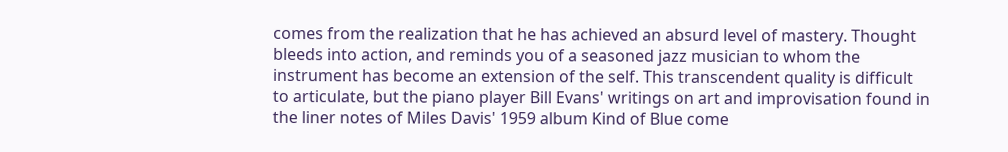comes from the realization that he has achieved an absurd level of mastery. Thought bleeds into action, and reminds you of a seasoned jazz musician to whom the instrument has become an extension of the self. This transcendent quality is difficult to articulate, but the piano player Bill Evans' writings on art and improvisation found in the liner notes of Miles Davis' 1959 album Kind of Blue come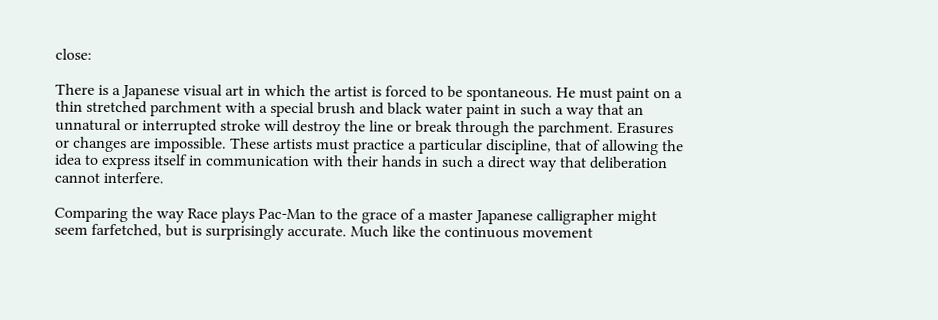close:

There is a Japanese visual art in which the artist is forced to be spontaneous. He must paint on a thin stretched parchment with a special brush and black water paint in such a way that an unnatural or interrupted stroke will destroy the line or break through the parchment. Erasures or changes are impossible. These artists must practice a particular discipline, that of allowing the idea to express itself in communication with their hands in such a direct way that deliberation cannot interfere.

Comparing the way Race plays Pac-Man to the grace of a master Japanese calligrapher might seem farfetched, but is surprisingly accurate. Much like the continuous movement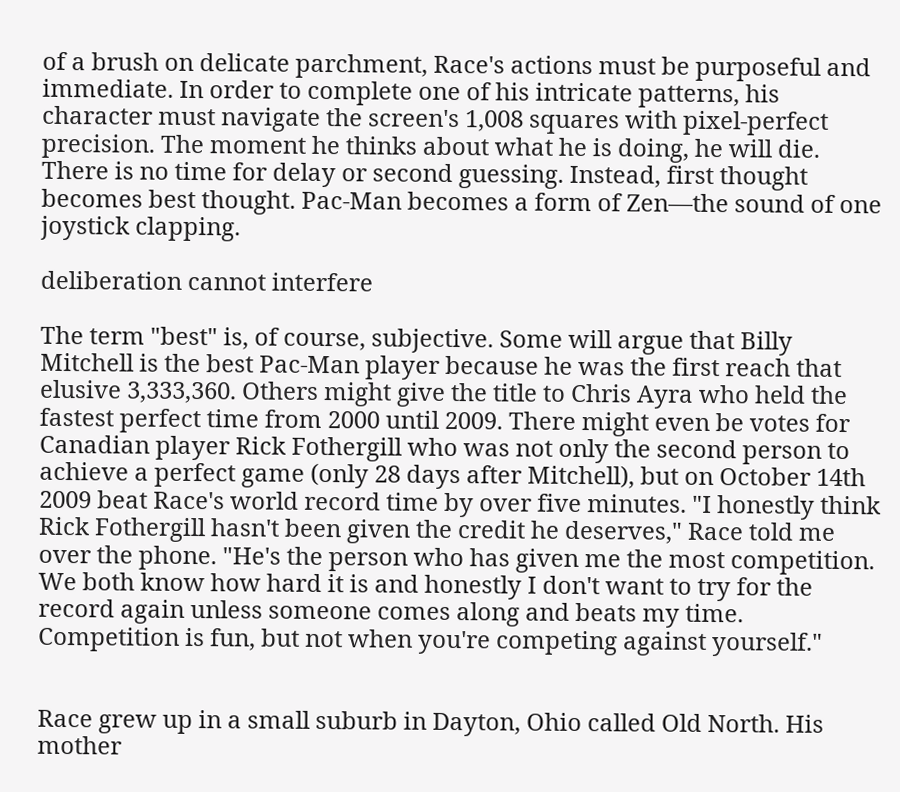of a brush on delicate parchment, Race's actions must be purposeful and immediate. In order to complete one of his intricate patterns, his character must navigate the screen's 1,008 squares with pixel-perfect precision. The moment he thinks about what he is doing, he will die. There is no time for delay or second guessing. Instead, first thought becomes best thought. Pac-Man becomes a form of Zen—the sound of one joystick clapping.

deliberation cannot interfere

The term "best" is, of course, subjective. Some will argue that Billy Mitchell is the best Pac-Man player because he was the first reach that elusive 3,333,360. Others might give the title to Chris Ayra who held the fastest perfect time from 2000 until 2009. There might even be votes for Canadian player Rick Fothergill who was not only the second person to achieve a perfect game (only 28 days after Mitchell), but on October 14th 2009 beat Race's world record time by over five minutes. "I honestly think Rick Fothergill hasn't been given the credit he deserves," Race told me over the phone. "He's the person who has given me the most competition. We both know how hard it is and honestly I don't want to try for the record again unless someone comes along and beats my time. Competition is fun, but not when you're competing against yourself."


Race grew up in a small suburb in Dayton, Ohio called Old North. His mother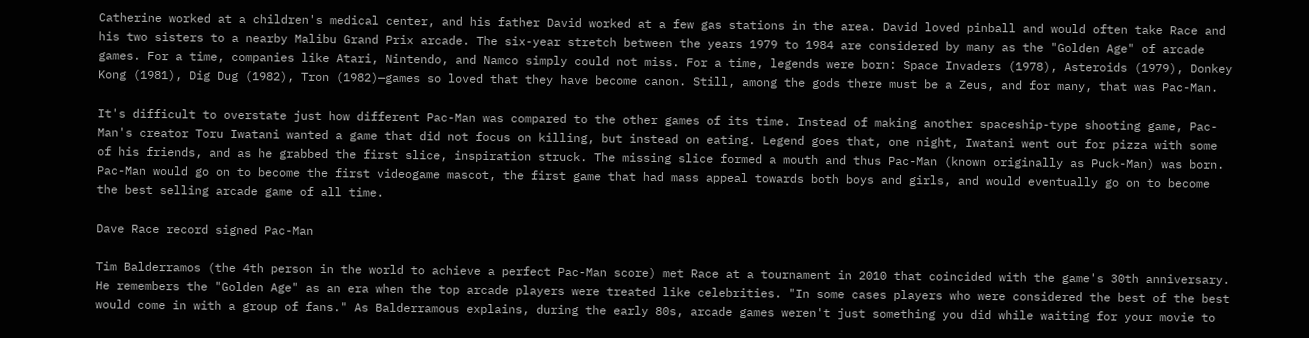Catherine worked at a children's medical center, and his father David worked at a few gas stations in the area. David loved pinball and would often take Race and his two sisters to a nearby Malibu Grand Prix arcade. The six-year stretch between the years 1979 to 1984 are considered by many as the "Golden Age" of arcade games. For a time, companies like Atari, Nintendo, and Namco simply could not miss. For a time, legends were born: Space Invaders (1978), Asteroids (1979), Donkey Kong (1981), Dig Dug (1982), Tron (1982)—games so loved that they have become canon. Still, among the gods there must be a Zeus, and for many, that was Pac-Man.

It's difficult to overstate just how different Pac-Man was compared to the other games of its time. Instead of making another spaceship-type shooting game, Pac-Man's creator Toru Iwatani wanted a game that did not focus on killing, but instead on eating. Legend goes that, one night, Iwatani went out for pizza with some of his friends, and as he grabbed the first slice, inspiration struck. The missing slice formed a mouth and thus Pac-Man (known originally as Puck-Man) was born. Pac-Man would go on to become the first videogame mascot, the first game that had mass appeal towards both boys and girls, and would eventually go on to become the best selling arcade game of all time.

Dave Race record signed Pac-Man

Tim Balderramos (the 4th person in the world to achieve a perfect Pac-Man score) met Race at a tournament in 2010 that coincided with the game's 30th anniversary. He remembers the "Golden Age" as an era when the top arcade players were treated like celebrities. "In some cases players who were considered the best of the best would come in with a group of fans." As Balderramous explains, during the early 80s, arcade games weren't just something you did while waiting for your movie to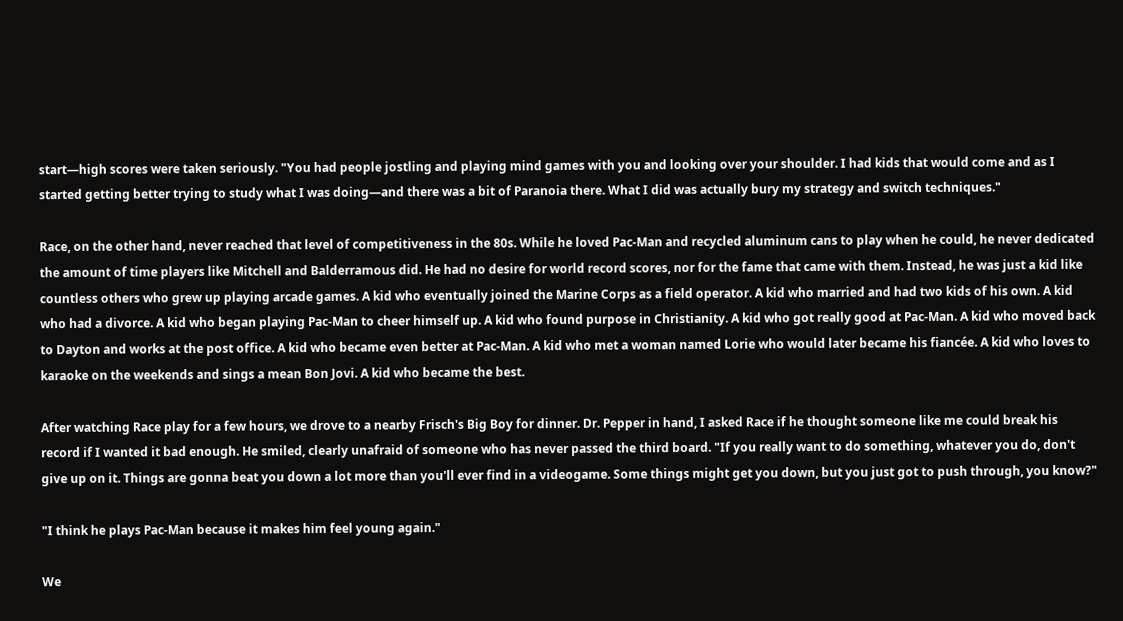start—high scores were taken seriously. "You had people jostling and playing mind games with you and looking over your shoulder. I had kids that would come and as I started getting better trying to study what I was doing—and there was a bit of Paranoia there. What I did was actually bury my strategy and switch techniques."

Race, on the other hand, never reached that level of competitiveness in the 80s. While he loved Pac-Man and recycled aluminum cans to play when he could, he never dedicated the amount of time players like Mitchell and Balderramous did. He had no desire for world record scores, nor for the fame that came with them. Instead, he was just a kid like countless others who grew up playing arcade games. A kid who eventually joined the Marine Corps as a field operator. A kid who married and had two kids of his own. A kid who had a divorce. A kid who began playing Pac-Man to cheer himself up. A kid who found purpose in Christianity. A kid who got really good at Pac-Man. A kid who moved back to Dayton and works at the post office. A kid who became even better at Pac-Man. A kid who met a woman named Lorie who would later became his fiancée. A kid who loves to karaoke on the weekends and sings a mean Bon Jovi. A kid who became the best.

After watching Race play for a few hours, we drove to a nearby Frisch's Big Boy for dinner. Dr. Pepper in hand, I asked Race if he thought someone like me could break his record if I wanted it bad enough. He smiled, clearly unafraid of someone who has never passed the third board. "If you really want to do something, whatever you do, don't give up on it. Things are gonna beat you down a lot more than you'll ever find in a videogame. Some things might get you down, but you just got to push through, you know?"

"I think he plays Pac-Man because it makes him feel young again."

We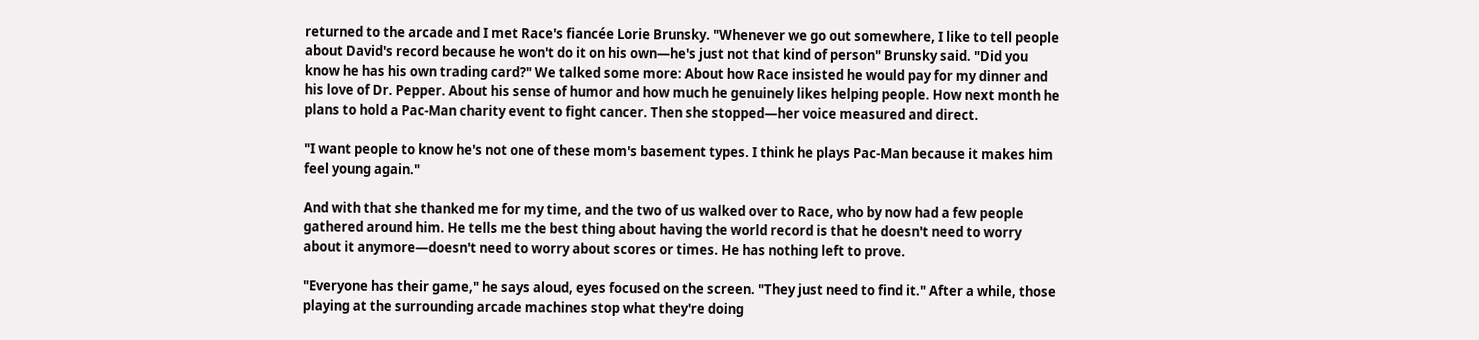returned to the arcade and I met Race's fiancée Lorie Brunsky. "Whenever we go out somewhere, I like to tell people about David's record because he won't do it on his own—he's just not that kind of person" Brunsky said. "Did you know he has his own trading card?" We talked some more: About how Race insisted he would pay for my dinner and his love of Dr. Pepper. About his sense of humor and how much he genuinely likes helping people. How next month he plans to hold a Pac-Man charity event to fight cancer. Then she stopped—her voice measured and direct.

"I want people to know he's not one of these mom's basement types. I think he plays Pac-Man because it makes him feel young again."

And with that she thanked me for my time, and the two of us walked over to Race, who by now had a few people gathered around him. He tells me the best thing about having the world record is that he doesn't need to worry about it anymore—doesn't need to worry about scores or times. He has nothing left to prove.

"Everyone has their game," he says aloud, eyes focused on the screen. "They just need to find it." After a while, those playing at the surrounding arcade machines stop what they're doing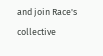and join Race's collective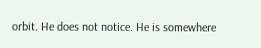orbit. He does not notice. He is somewhere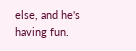else, and he's having fun.